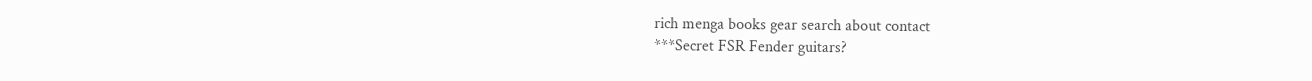rich menga books gear search about contact
***Secret FSR Fender guitars?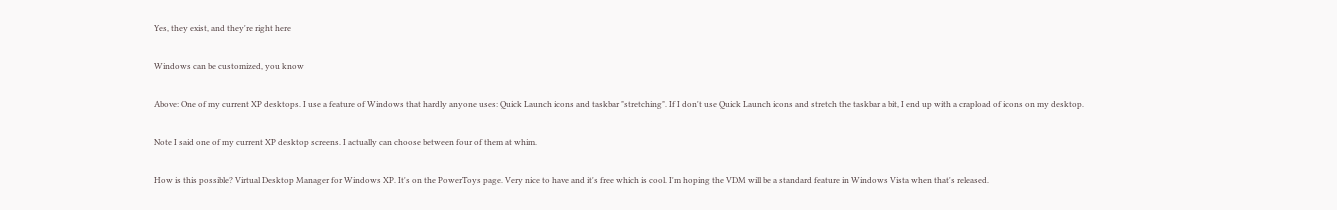Yes, they exist, and they're right here

Windows can be customized, you know

Above: One of my current XP desktops. I use a feature of Windows that hardly anyone uses: Quick Launch icons and taskbar "stretching". If I don't use Quick Launch icons and stretch the taskbar a bit, I end up with a crapload of icons on my desktop.

Note I said one of my current XP desktop screens. I actually can choose between four of them at whim.

How is this possible? Virtual Desktop Manager for Windows XP. It's on the PowerToys page. Very nice to have and it's free which is cool. I'm hoping the VDM will be a standard feature in Windows Vista when that's released.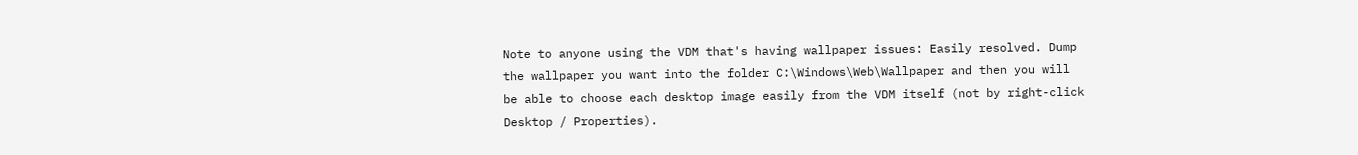Note to anyone using the VDM that's having wallpaper issues: Easily resolved. Dump the wallpaper you want into the folder C:\Windows\Web\Wallpaper and then you will be able to choose each desktop image easily from the VDM itself (not by right-click Desktop / Properties).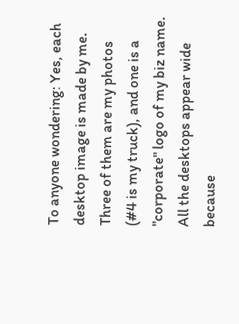To anyone wondering: Yes, each desktop image is made by me. Three of them are my photos (#4 is my truck), and one is a "corporate" logo of my biz name. All the desktops appear wide because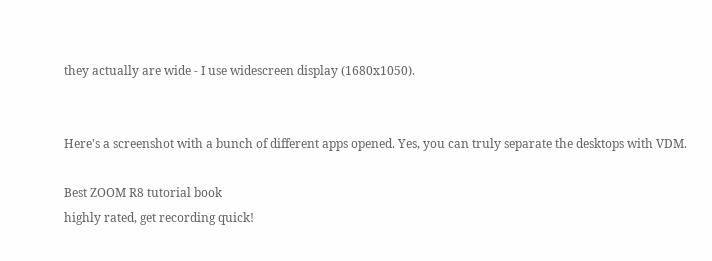they actually are wide - I use widescreen display (1680x1050).


Here's a screenshot with a bunch of different apps opened. Yes, you can truly separate the desktops with VDM.

Best ZOOM R8 tutorial book
highly rated, get recording quick!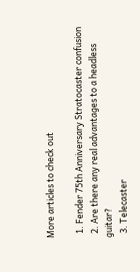More articles to check out

  1. Fender 75th Anniversary Stratocaster confusion
  2. Are there any real advantages to a headless guitar?
  3. Telecaster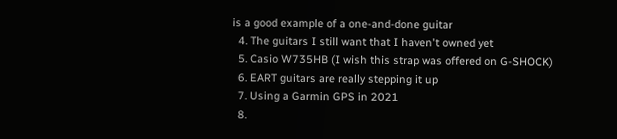is a good example of a one-and-done guitar
  4. The guitars I still want that I haven't owned yet
  5. Casio W735HB (I wish this strap was offered on G-SHOCK)
  6. EART guitars are really stepping it up
  7. Using a Garmin GPS in 2021
  8.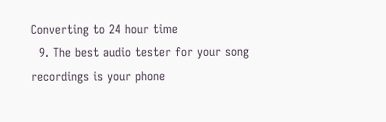Converting to 24 hour time
  9. The best audio tester for your song recordings is your phone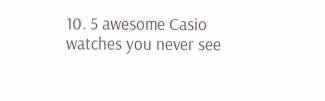10. 5 awesome Casio watches you never see